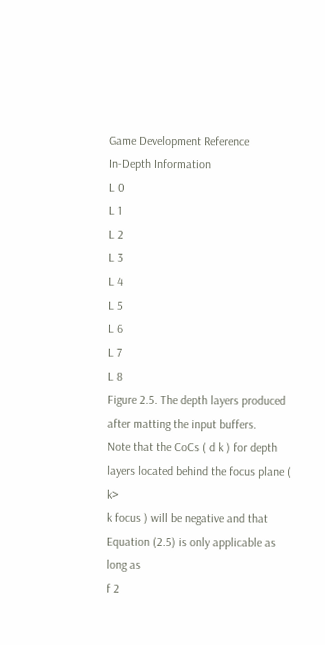Game Development Reference
In-Depth Information
L 0
L 1
L 2
L 3
L 4
L 5
L 6
L 7
L 8
Figure 2.5. The depth layers produced after matting the input buffers.
Note that the CoCs ( d k ) for depth layers located behind the focus plane ( k>
k focus ) will be negative and that Equation (2.5) is only applicable as long as
f 2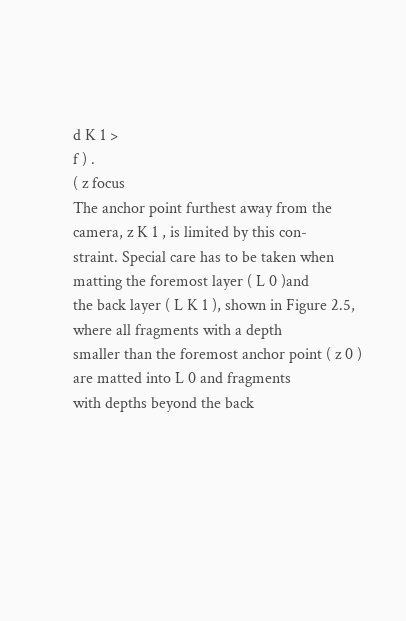d K 1 >
f ) .
( z focus
The anchor point furthest away from the camera, z K 1 , is limited by this con-
straint. Special care has to be taken when matting the foremost layer ( L 0 )and
the back layer ( L K 1 ), shown in Figure 2.5, where all fragments with a depth
smaller than the foremost anchor point ( z 0 ) are matted into L 0 and fragments
with depths beyond the back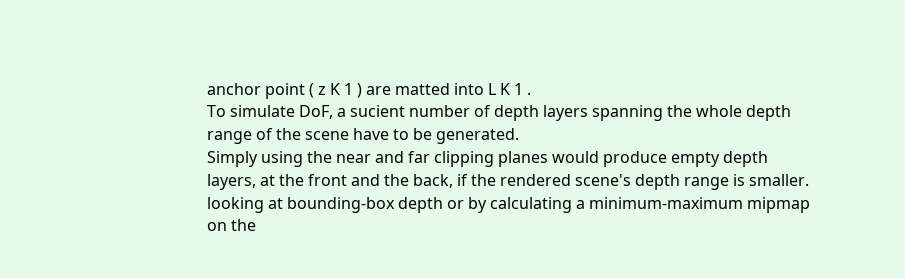anchor point ( z K 1 ) are matted into L K 1 .
To simulate DoF, a sucient number of depth layers spanning the whole depth
range of the scene have to be generated.
Simply using the near and far clipping planes would produce empty depth
layers, at the front and the back, if the rendered scene's depth range is smaller.
looking at bounding-box depth or by calculating a minimum-maximum mipmap
on the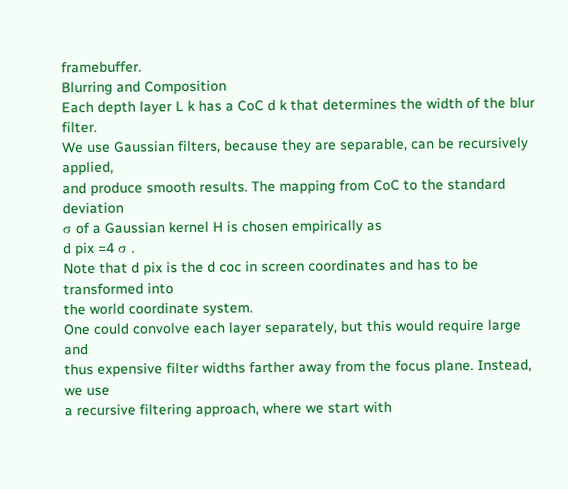framebuffer.
Blurring and Composition
Each depth layer L k has a CoC d k that determines the width of the blur filter.
We use Gaussian filters, because they are separable, can be recursively applied,
and produce smooth results. The mapping from CoC to the standard deviation
σ of a Gaussian kernel H is chosen empirically as
d pix =4 σ .
Note that d pix is the d coc in screen coordinates and has to be transformed into
the world coordinate system.
One could convolve each layer separately, but this would require large and
thus expensive filter widths farther away from the focus plane. Instead, we use
a recursive filtering approach, where we start with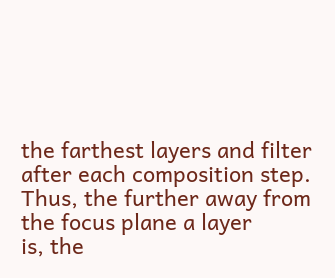the farthest layers and filter
after each composition step. Thus, the further away from the focus plane a layer
is, the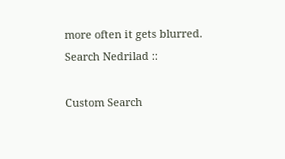more often it gets blurred.
Search Nedrilad ::

Custom Search